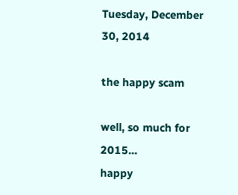Tuesday, December 30, 2014

the happy scam

well, so much for 2015...
happy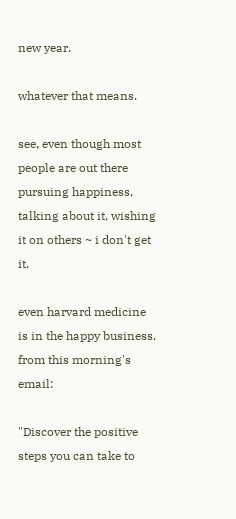new year.

whatever that means.

see, even though most people are out there pursuing happiness, talking about it, wishing it on others ~ i don't get it.

even harvard medicine is in the happy business. from this morning's email:

"Discover the positive steps you can take to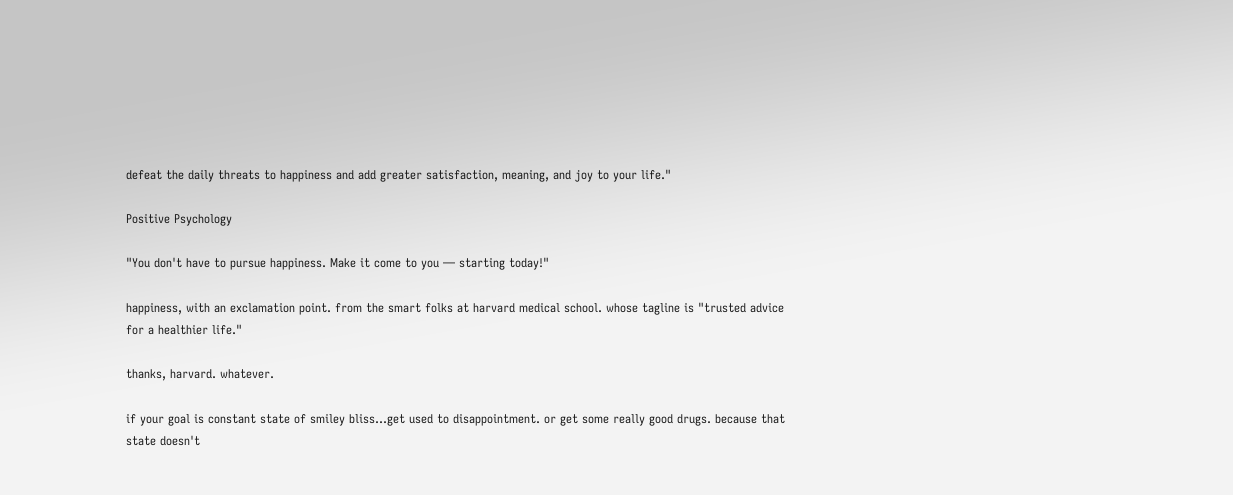defeat the daily threats to happiness and add greater satisfaction, meaning, and joy to your life."

Positive Psychology

"You don't have to pursue happiness. Make it come to you — starting today!"

happiness, with an exclamation point. from the smart folks at harvard medical school. whose tagline is "trusted advice for a healthier life."

thanks, harvard. whatever.

if your goal is constant state of smiley bliss...get used to disappointment. or get some really good drugs. because that state doesn't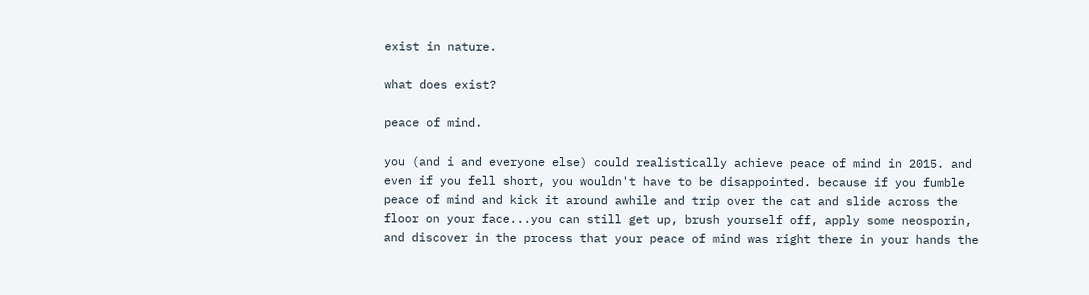exist in nature.

what does exist?

peace of mind.

you (and i and everyone else) could realistically achieve peace of mind in 2015. and even if you fell short, you wouldn't have to be disappointed. because if you fumble peace of mind and kick it around awhile and trip over the cat and slide across the floor on your face...you can still get up, brush yourself off, apply some neosporin, and discover in the process that your peace of mind was right there in your hands the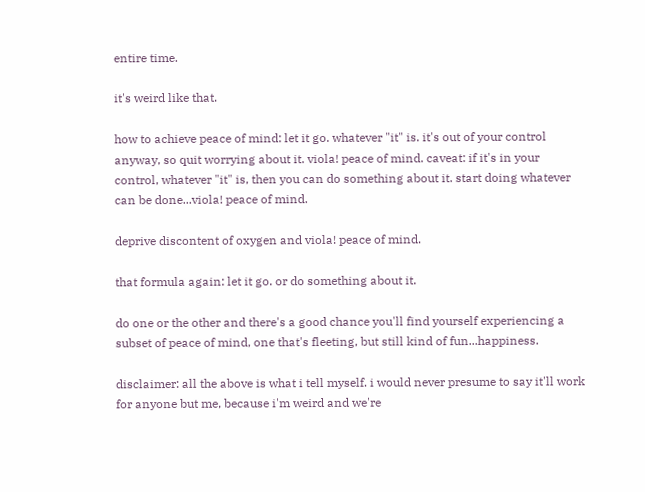entire time.

it's weird like that.

how to achieve peace of mind: let it go. whatever "it" is. it's out of your control anyway, so quit worrying about it. viola! peace of mind. caveat: if it's in your control, whatever "it" is, then you can do something about it. start doing whatever can be done...viola! peace of mind.

deprive discontent of oxygen and viola! peace of mind.

that formula again: let it go. or do something about it.

do one or the other and there's a good chance you'll find yourself experiencing a subset of peace of mind, one that's fleeting, but still kind of fun...happiness.

disclaimer: all the above is what i tell myself. i would never presume to say it'll work for anyone but me, because i'm weird and we're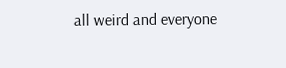all weird and everyone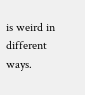is weird in different ways.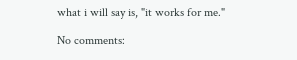what i will say is, "it works for me."

No comments: